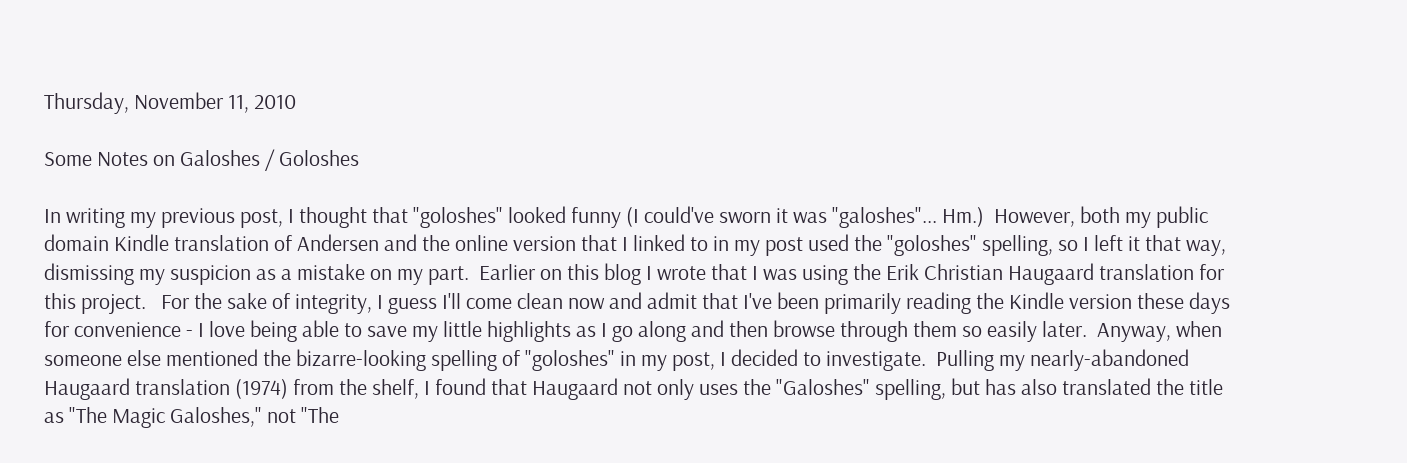Thursday, November 11, 2010

Some Notes on Galoshes / Goloshes

In writing my previous post, I thought that "goloshes" looked funny (I could've sworn it was "galoshes"... Hm.)  However, both my public domain Kindle translation of Andersen and the online version that I linked to in my post used the "goloshes" spelling, so I left it that way, dismissing my suspicion as a mistake on my part.  Earlier on this blog I wrote that I was using the Erik Christian Haugaard translation for this project.   For the sake of integrity, I guess I'll come clean now and admit that I've been primarily reading the Kindle version these days for convenience - I love being able to save my little highlights as I go along and then browse through them so easily later.  Anyway, when someone else mentioned the bizarre-looking spelling of "goloshes" in my post, I decided to investigate.  Pulling my nearly-abandoned Haugaard translation (1974) from the shelf, I found that Haugaard not only uses the "Galoshes" spelling, but has also translated the title as "The Magic Galoshes," not "The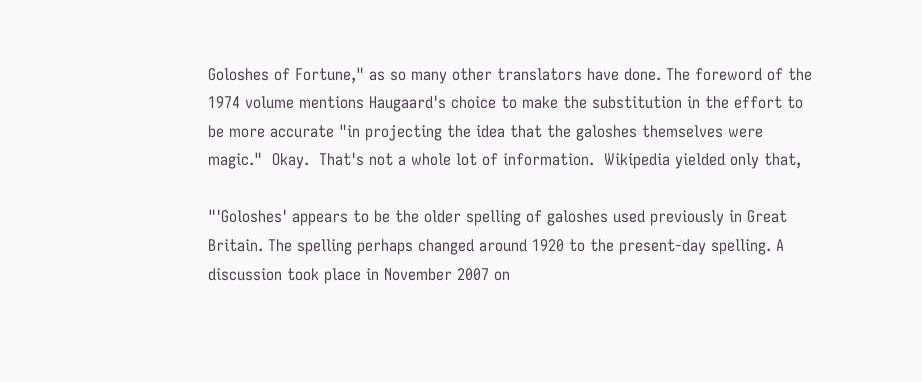Goloshes of Fortune," as so many other translators have done. The foreword of the 1974 volume mentions Haugaard's choice to make the substitution in the effort to be more accurate "in projecting the idea that the galoshes themselves were magic."  Okay.  That's not a whole lot of information.  Wikipedia yielded only that,

"'Goloshes' appears to be the older spelling of galoshes used previously in Great Britain. The spelling perhaps changed around 1920 to the present-day spelling. A discussion took place in November 2007 on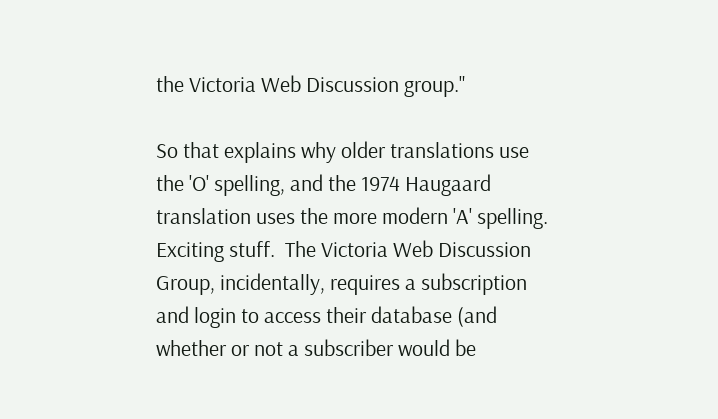the Victoria Web Discussion group."

So that explains why older translations use the 'O' spelling, and the 1974 Haugaard translation uses the more modern 'A' spelling.  Exciting stuff.  The Victoria Web Discussion Group, incidentally, requires a subscription and login to access their database (and whether or not a subscriber would be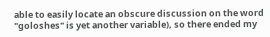able to easily locate an obscure discussion on the word "goloshes" is yet another variable), so there ended my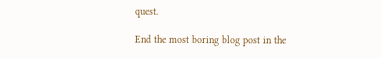quest.

End the most boring blog post in the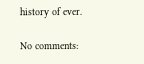history of ever.

No comments: